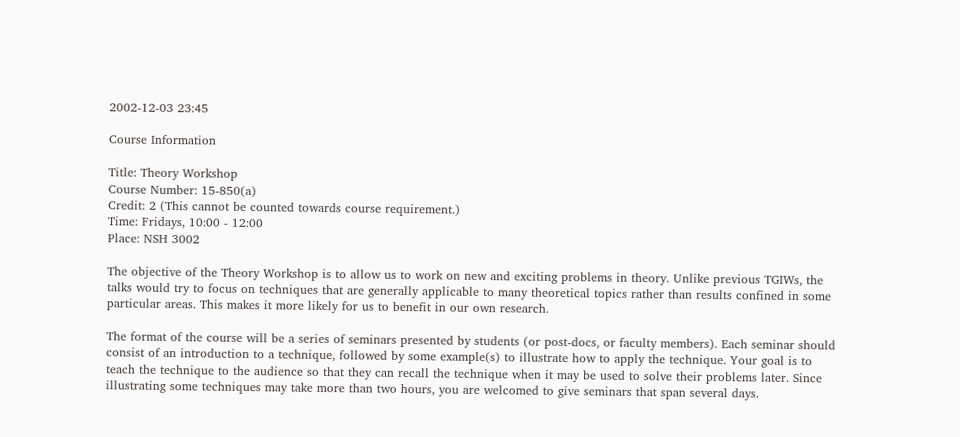2002-12-03 23:45

Course Information

Title: Theory Workshop
Course Number: 15-850(a)
Credit: 2 (This cannot be counted towards course requirement.)
Time: Fridays, 10:00 - 12:00
Place: NSH 3002

The objective of the Theory Workshop is to allow us to work on new and exciting problems in theory. Unlike previous TGIWs, the talks would try to focus on techniques that are generally applicable to many theoretical topics rather than results confined in some particular areas. This makes it more likely for us to benefit in our own research.

The format of the course will be a series of seminars presented by students (or post-docs, or faculty members). Each seminar should consist of an introduction to a technique, followed by some example(s) to illustrate how to apply the technique. Your goal is to teach the technique to the audience so that they can recall the technique when it may be used to solve their problems later. Since illustrating some techniques may take more than two hours, you are welcomed to give seminars that span several days.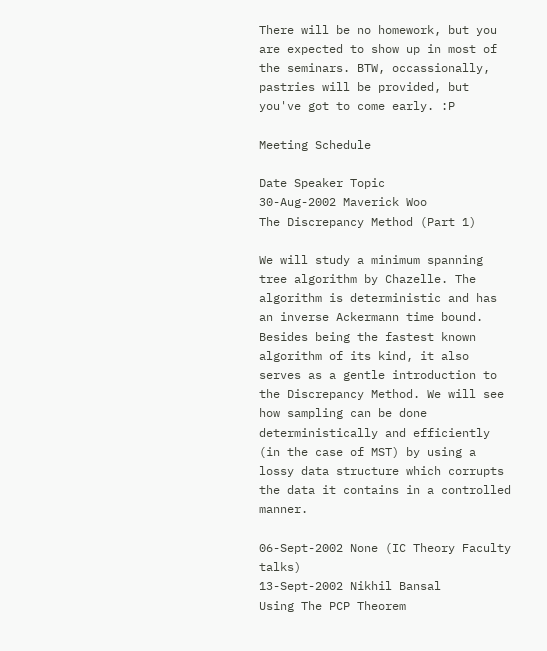There will be no homework, but you are expected to show up in most of the seminars. BTW, occassionally, pastries will be provided, but you've got to come early. :P

Meeting Schedule

Date Speaker Topic
30-Aug-2002 Maverick Woo
The Discrepancy Method (Part 1)

We will study a minimum spanning tree algorithm by Chazelle. The algorithm is deterministic and has an inverse Ackermann time bound. Besides being the fastest known algorithm of its kind, it also serves as a gentle introduction to the Discrepancy Method. We will see how sampling can be done deterministically and efficiently (in the case of MST) by using a lossy data structure which corrupts the data it contains in a controlled manner.

06-Sept-2002 None (IC Theory Faculty talks)
13-Sept-2002 Nikhil Bansal
Using The PCP Theorem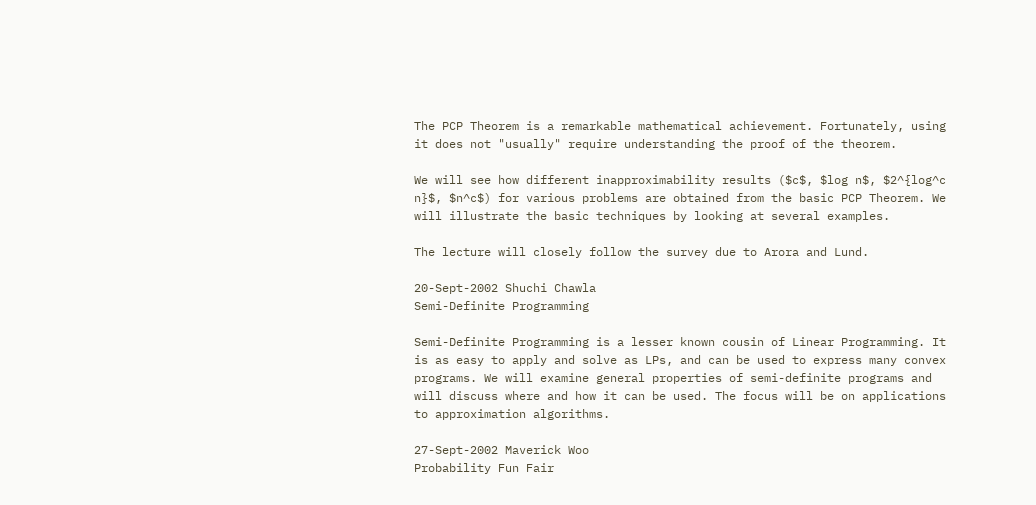The PCP Theorem is a remarkable mathematical achievement. Fortunately, using it does not "usually" require understanding the proof of the theorem.

We will see how different inapproximability results ($c$, $log n$, $2^{log^c n}$, $n^c$) for various problems are obtained from the basic PCP Theorem. We will illustrate the basic techniques by looking at several examples.

The lecture will closely follow the survey due to Arora and Lund.

20-Sept-2002 Shuchi Chawla
Semi-Definite Programming

Semi-Definite Programming is a lesser known cousin of Linear Programming. It is as easy to apply and solve as LPs, and can be used to express many convex programs. We will examine general properties of semi-definite programs and will discuss where and how it can be used. The focus will be on applications to approximation algorithms.

27-Sept-2002 Maverick Woo
Probability Fun Fair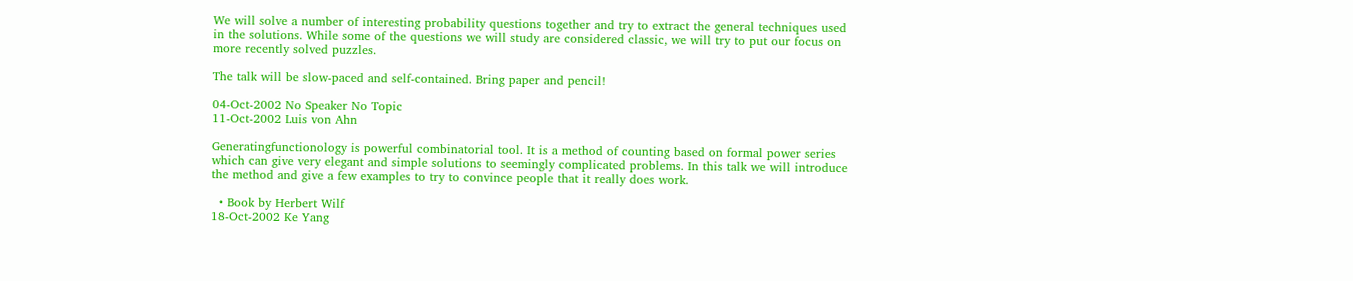We will solve a number of interesting probability questions together and try to extract the general techniques used in the solutions. While some of the questions we will study are considered classic, we will try to put our focus on more recently solved puzzles.

The talk will be slow-paced and self-contained. Bring paper and pencil!

04-Oct-2002 No Speaker No Topic
11-Oct-2002 Luis von Ahn

Generatingfunctionology is powerful combinatorial tool. It is a method of counting based on formal power series which can give very elegant and simple solutions to seemingly complicated problems. In this talk we will introduce the method and give a few examples to try to convince people that it really does work.

  • Book by Herbert Wilf
18-Oct-2002 Ke Yang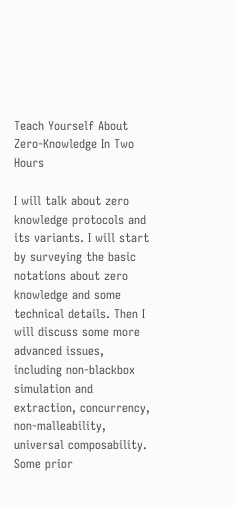Teach Yourself About Zero-Knowledge In Two Hours

I will talk about zero knowledge protocols and its variants. I will start by surveying the basic notations about zero knowledge and some technical details. Then I will discuss some more advanced issues, including non-blackbox simulation and extraction, concurrency, non-malleability, universal composability. Some prior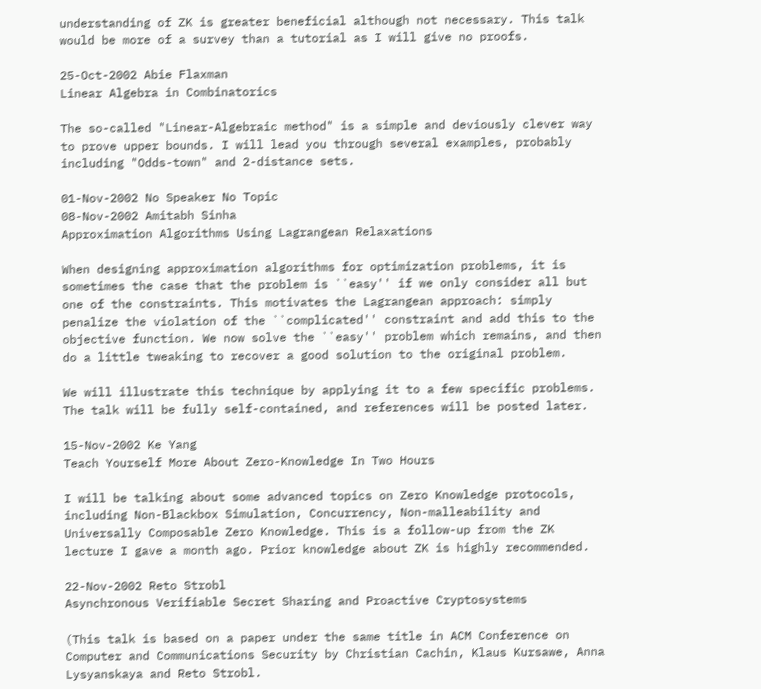understanding of ZK is greater beneficial although not necessary. This talk would be more of a survey than a tutorial as I will give no proofs.

25-Oct-2002 Abie Flaxman
Linear Algebra in Combinatorics

The so-called "Linear-Algebraic method" is a simple and deviously clever way to prove upper bounds. I will lead you through several examples, probably including "Odds-town" and 2-distance sets.

01-Nov-2002 No Speaker No Topic
08-Nov-2002 Amitabh Sinha
Approximation Algorithms Using Lagrangean Relaxations

When designing approximation algorithms for optimization problems, it is sometimes the case that the problem is ``easy'' if we only consider all but one of the constraints. This motivates the Lagrangean approach: simply penalize the violation of the ``complicated'' constraint and add this to the objective function. We now solve the ``easy'' problem which remains, and then do a little tweaking to recover a good solution to the original problem.

We will illustrate this technique by applying it to a few specific problems. The talk will be fully self-contained, and references will be posted later.

15-Nov-2002 Ke Yang
Teach Yourself More About Zero-Knowledge In Two Hours

I will be talking about some advanced topics on Zero Knowledge protocols, including Non-Blackbox Simulation, Concurrency, Non-malleability and Universally Composable Zero Knowledge. This is a follow-up from the ZK lecture I gave a month ago. Prior knowledge about ZK is highly recommended.

22-Nov-2002 Reto Strobl
Asynchronous Verifiable Secret Sharing and Proactive Cryptosystems

(This talk is based on a paper under the same title in ACM Conference on Computer and Communications Security by Christian Cachin, Klaus Kursawe, Anna Lysyanskaya and Reto Strobl.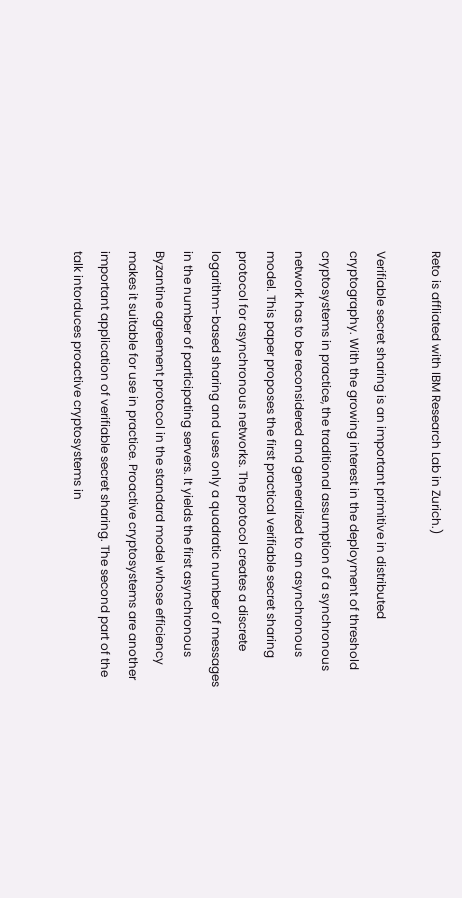Reto is affliated with IBM Research Lab in Zurich.)

Verifiable secret sharing is an important primitive in distributed cryptography. With the growing interest in the deployment of threshold cryptosystems in practice, the traditional assumption of a synchronous network has to be reconsidered and generalized to an asynchronous model. This paper proposes the first practical verifiable secret sharing protocol for asynchronous networks. The protocol creates a discrete logarithm-based sharing and uses only a quadratic number of messages in the number of participating servers. It yields the first asynchronous Byzantine agreement protocol in the standard model whose efficiency makes it suitable for use in practice. Proactive cryptosystems are another important application of verifiable secret sharing. The second part of the talk intorduces proactive cryptosystems in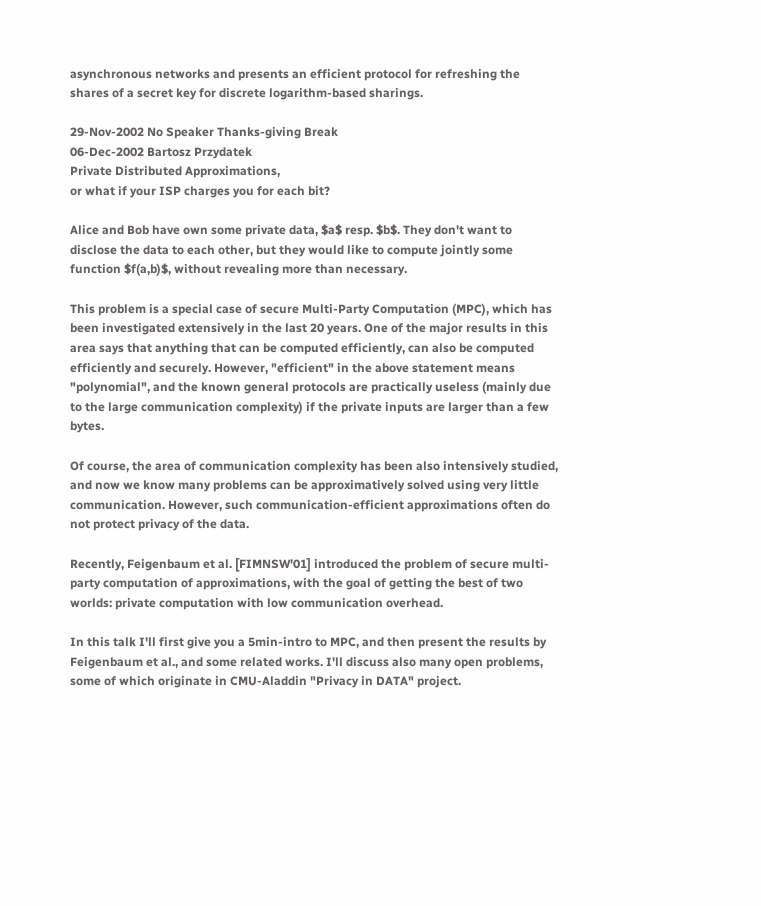asynchronous networks and presents an efficient protocol for refreshing the shares of a secret key for discrete logarithm-based sharings.

29-Nov-2002 No Speaker Thanks-giving Break
06-Dec-2002 Bartosz Przydatek
Private Distributed Approximations,
or what if your ISP charges you for each bit?

Alice and Bob have own some private data, $a$ resp. $b$. They don't want to disclose the data to each other, but they would like to compute jointly some function $f(a,b)$, without revealing more than necessary.

This problem is a special case of secure Multi-Party Computation (MPC), which has been investigated extensively in the last 20 years. One of the major results in this area says that anything that can be computed efficiently, can also be computed efficiently and securely. However, "efficient" in the above statement means "polynomial", and the known general protocols are practically useless (mainly due to the large communication complexity) if the private inputs are larger than a few bytes.

Of course, the area of communication complexity has been also intensively studied, and now we know many problems can be approximatively solved using very little communication. However, such communication-efficient approximations often do not protect privacy of the data.

Recently, Feigenbaum et al. [FIMNSW'01] introduced the problem of secure multi-party computation of approximations, with the goal of getting the best of two worlds: private computation with low communication overhead.

In this talk I'll first give you a 5min-intro to MPC, and then present the results by Feigenbaum et al., and some related works. I'll discuss also many open problems, some of which originate in CMU-Aladdin "Privacy in DATA" project.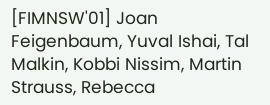[FIMNSW'01] Joan Feigenbaum, Yuval Ishai, Tal Malkin, Kobbi Nissim, Martin Strauss, Rebecca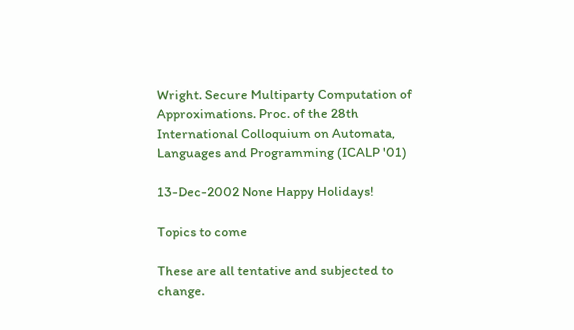Wright. Secure Multiparty Computation of Approximations. Proc. of the 28th International Colloquium on Automata, Languages and Programming (ICALP '01)

13-Dec-2002 None Happy Holidays!

Topics to come

These are all tentative and subjected to change.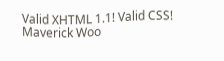Valid XHTML 1.1! Valid CSS! Maverick Woo